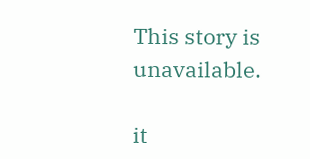This story is unavailable.

it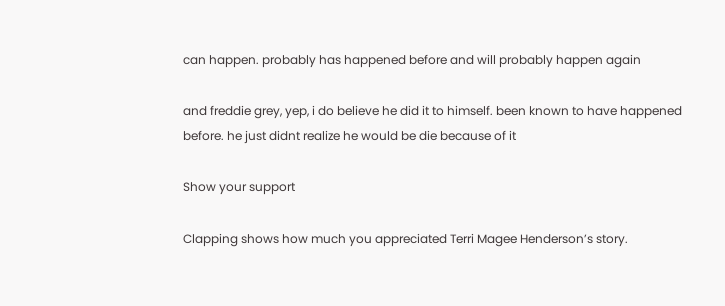can happen. probably has happened before and will probably happen again

and freddie grey, yep, i do believe he did it to himself. been known to have happened before. he just didnt realize he would be die because of it

Show your support

Clapping shows how much you appreciated Terri Magee Henderson’s story.